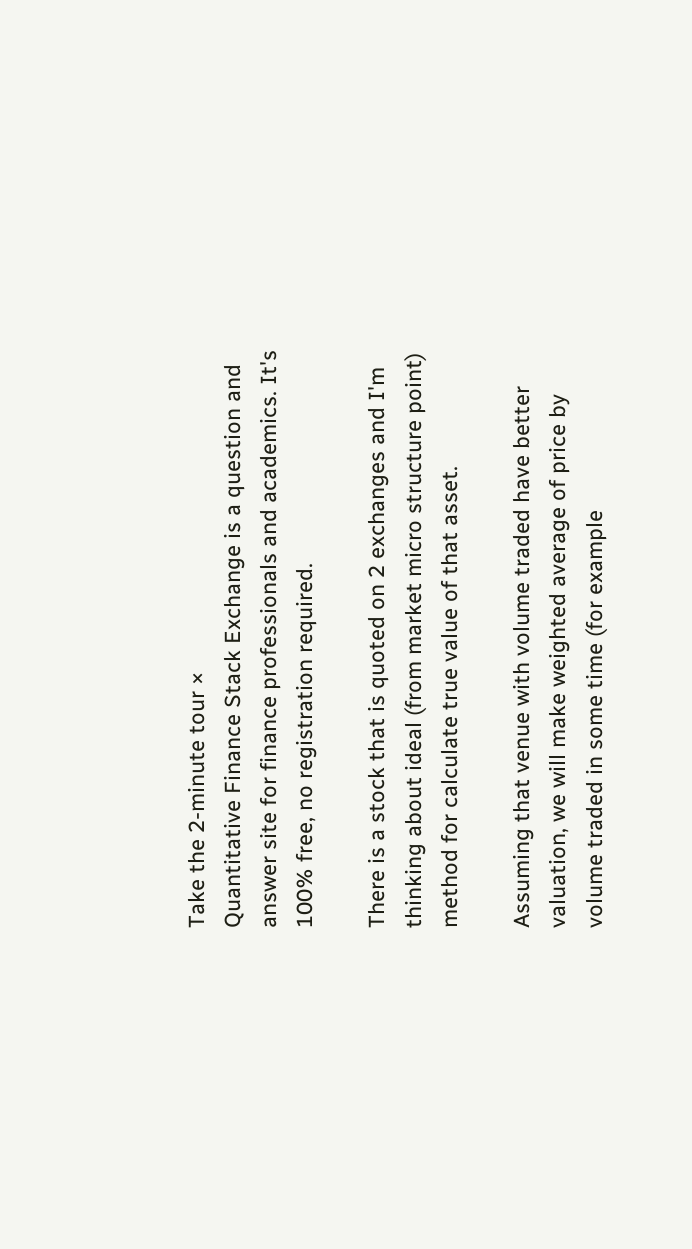Take the 2-minute tour ×
Quantitative Finance Stack Exchange is a question and answer site for finance professionals and academics. It's 100% free, no registration required.

There is a stock that is quoted on 2 exchanges and I'm thinking about ideal (from market micro structure point) method for calculate true value of that asset.

Assuming that venue with volume traded have better valuation, we will make weighted average of price by volume traded in some time (for example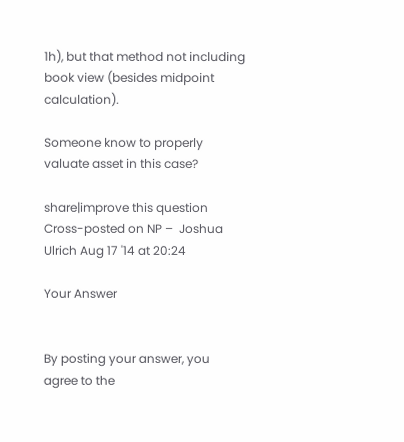1h), but that method not including book view (besides midpoint calculation).

Someone know to properly valuate asset in this case?

share|improve this question
Cross-posted on NP –  Joshua Ulrich Aug 17 '14 at 20:24

Your Answer


By posting your answer, you agree to the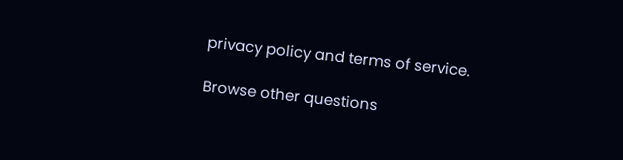privacy policy and terms of service.

Browse other questions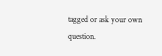tagged or ask your own question.